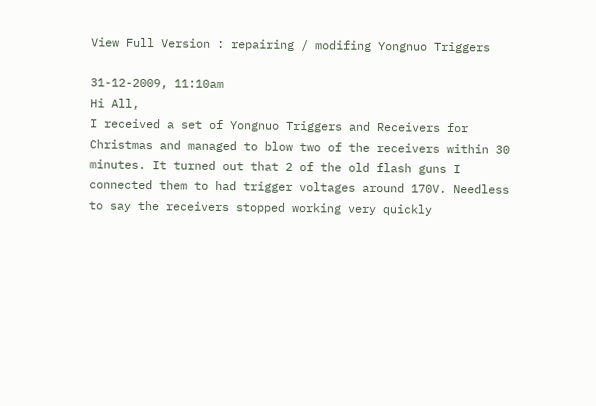View Full Version : repairing / modifing Yongnuo Triggers

31-12-2009, 11:10am
Hi All,
I received a set of Yongnuo Triggers and Receivers for Christmas and managed to blow two of the receivers within 30 minutes. It turned out that 2 of the old flash guns I connected them to had trigger voltages around 170V. Needless to say the receivers stopped working very quickly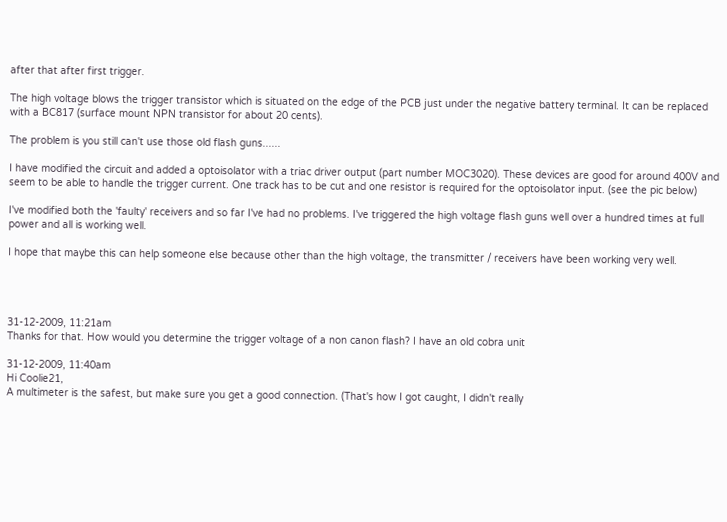after that after first trigger.

The high voltage blows the trigger transistor which is situated on the edge of the PCB just under the negative battery terminal. It can be replaced with a BC817 (surface mount NPN transistor for about 20 cents).

The problem is you still can't use those old flash guns......

I have modified the circuit and added a optoisolator with a triac driver output (part number MOC3020). These devices are good for around 400V and seem to be able to handle the trigger current. One track has to be cut and one resistor is required for the optoisolator input. (see the pic below)

I've modified both the 'faulty' receivers and so far I've had no problems. I've triggered the high voltage flash guns well over a hundred times at full power and all is working well.

I hope that maybe this can help someone else because other than the high voltage, the transmitter / receivers have been working very well.




31-12-2009, 11:21am
Thanks for that. How would you determine the trigger voltage of a non canon flash? I have an old cobra unit

31-12-2009, 11:40am
Hi Coolie21,
A multimeter is the safest, but make sure you get a good connection. (That's how I got caught, I didn't really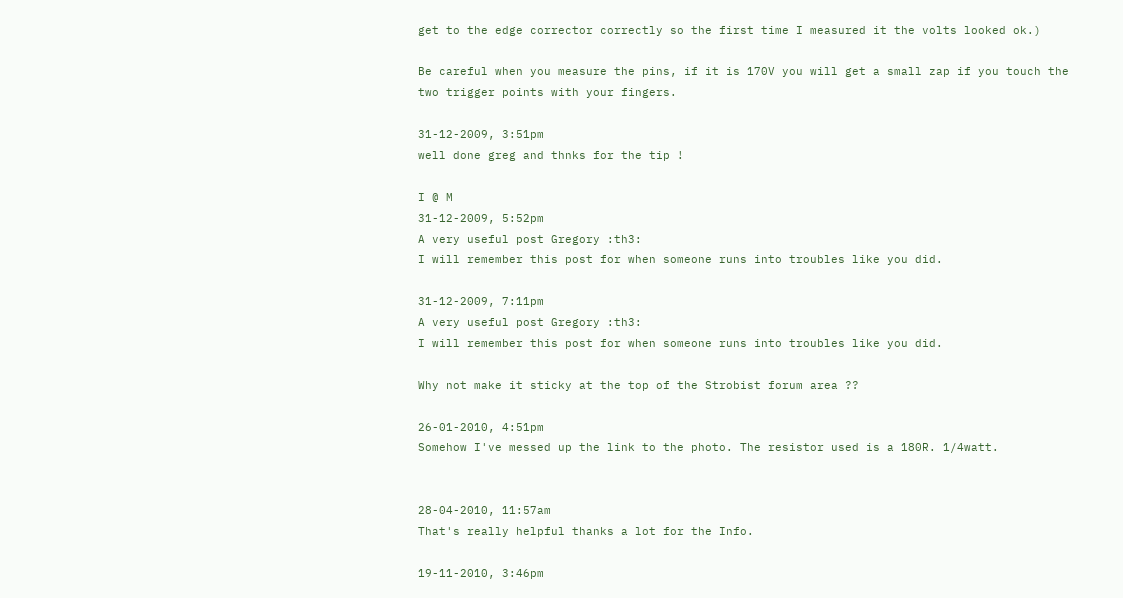get to the edge corrector correctly so the first time I measured it the volts looked ok.)

Be careful when you measure the pins, if it is 170V you will get a small zap if you touch the two trigger points with your fingers.

31-12-2009, 3:51pm
well done greg and thnks for the tip !

I @ M
31-12-2009, 5:52pm
A very useful post Gregory :th3:
I will remember this post for when someone runs into troubles like you did.

31-12-2009, 7:11pm
A very useful post Gregory :th3:
I will remember this post for when someone runs into troubles like you did.

Why not make it sticky at the top of the Strobist forum area ??

26-01-2010, 4:51pm
Somehow I've messed up the link to the photo. The resistor used is a 180R. 1/4watt.


28-04-2010, 11:57am
That's really helpful thanks a lot for the Info.

19-11-2010, 3:46pm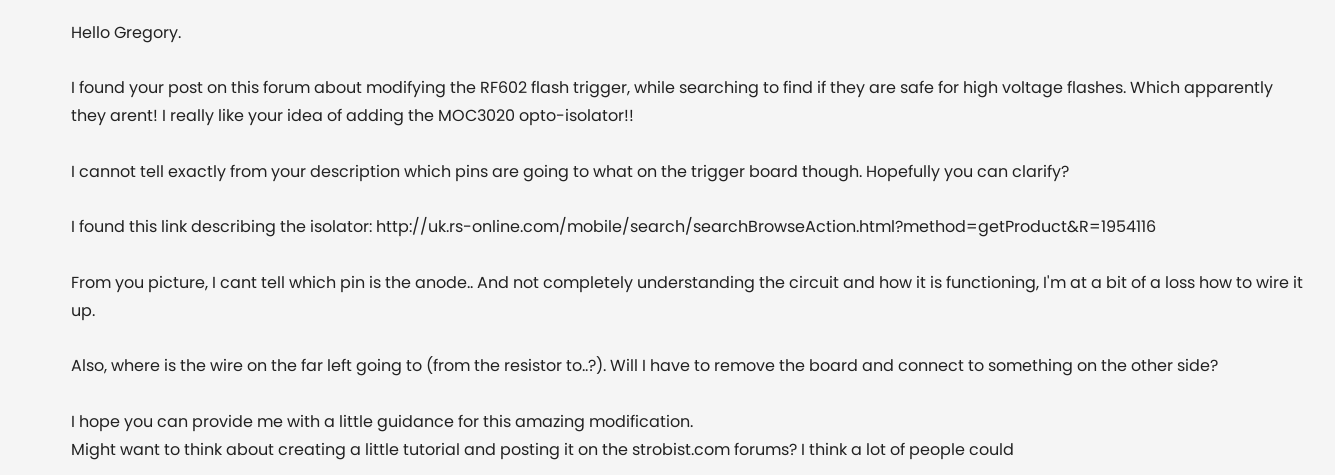Hello Gregory.

I found your post on this forum about modifying the RF602 flash trigger, while searching to find if they are safe for high voltage flashes. Which apparently they arent! I really like your idea of adding the MOC3020 opto-isolator!!

I cannot tell exactly from your description which pins are going to what on the trigger board though. Hopefully you can clarify?

I found this link describing the isolator: http://uk.rs-online.com/mobile/search/searchBrowseAction.html?method=getProduct&R=1954116

From you picture, I cant tell which pin is the anode.. And not completely understanding the circuit and how it is functioning, I'm at a bit of a loss how to wire it up.

Also, where is the wire on the far left going to (from the resistor to..?). Will I have to remove the board and connect to something on the other side?

I hope you can provide me with a little guidance for this amazing modification.
Might want to think about creating a little tutorial and posting it on the strobist.com forums? I think a lot of people could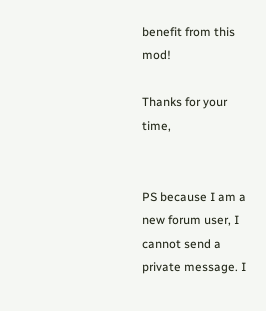benefit from this mod!

Thanks for your time,


PS because I am a new forum user, I cannot send a private message. I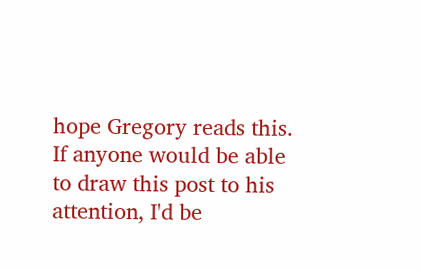hope Gregory reads this. If anyone would be able to draw this post to his attention, I'd be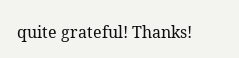quite grateful! Thanks!